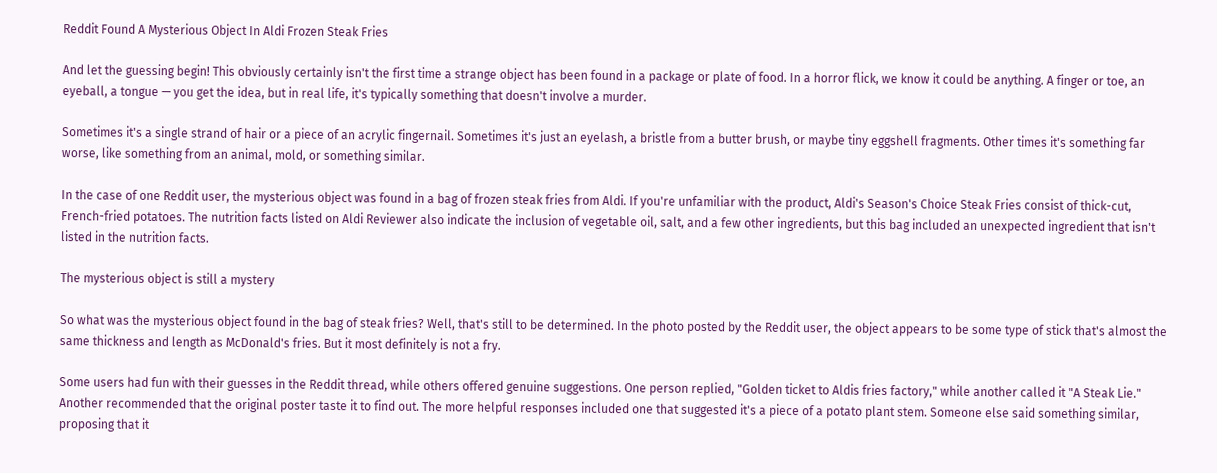Reddit Found A Mysterious Object In Aldi Frozen Steak Fries

And let the guessing begin! This obviously certainly isn't the first time a strange object has been found in a package or plate of food. In a horror flick, we know it could be anything. A finger or toe, an eyeball, a tongue — you get the idea, but in real life, it's typically something that doesn't involve a murder.

Sometimes it's a single strand of hair or a piece of an acrylic fingernail. Sometimes it's just an eyelash, a bristle from a butter brush, or maybe tiny eggshell fragments. Other times it's something far worse, like something from an animal, mold, or something similar.

In the case of one Reddit user, the mysterious object was found in a bag of frozen steak fries from Aldi. If you're unfamiliar with the product, Aldi's Season's Choice Steak Fries consist of thick-cut, French-fried potatoes. The nutrition facts listed on Aldi Reviewer also indicate the inclusion of vegetable oil, salt, and a few other ingredients, but this bag included an unexpected ingredient that isn't listed in the nutrition facts.

The mysterious object is still a mystery

So what was the mysterious object found in the bag of steak fries? Well, that's still to be determined. In the photo posted by the Reddit user, the object appears to be some type of stick that's almost the same thickness and length as McDonald's fries. But it most definitely is not a fry.

Some users had fun with their guesses in the Reddit thread, while others offered genuine suggestions. One person replied, "Golden ticket to Aldis fries factory," while another called it "A Steak Lie." Another recommended that the original poster taste it to find out. The more helpful responses included one that suggested it's a piece of a potato plant stem. Someone else said something similar, proposing that it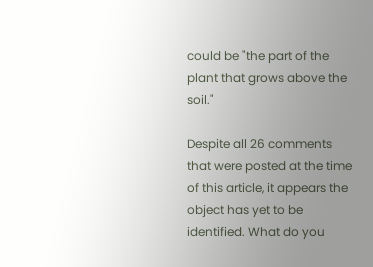could be "the part of the plant that grows above the soil."

Despite all 26 comments that were posted at the time of this article, it appears the object has yet to be identified. What do you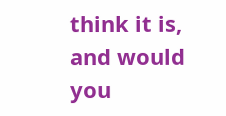think it is, and would you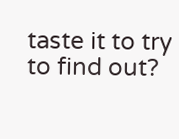taste it to try to find out?